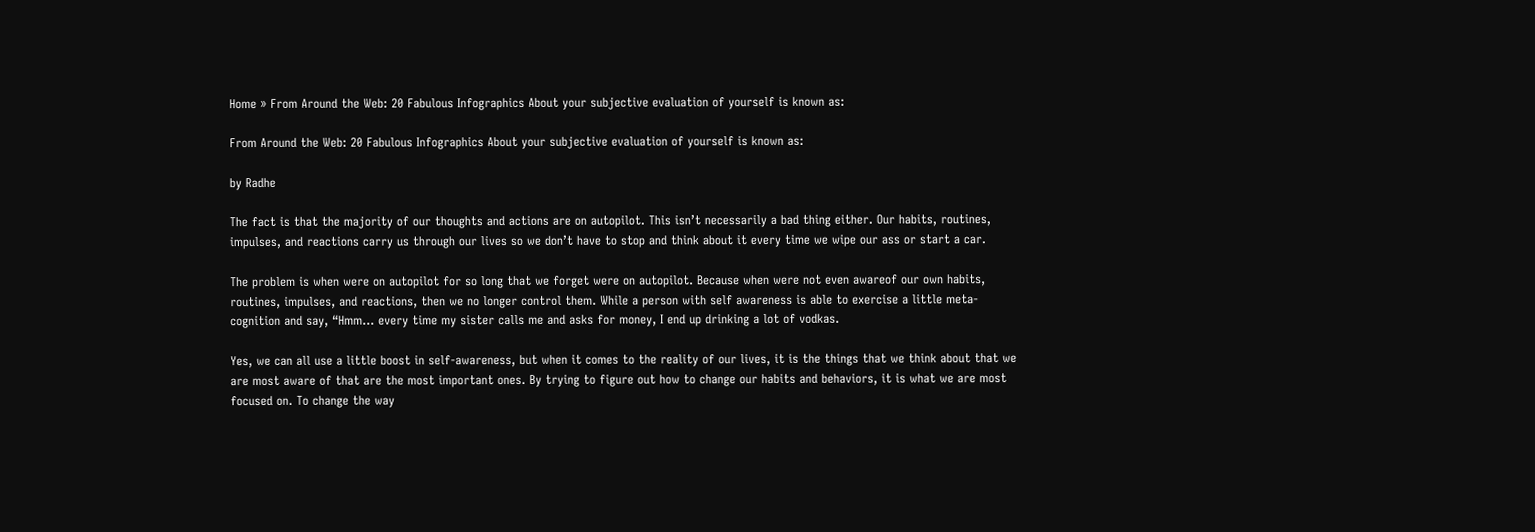Home » From Around the Web: 20 Fabulous Infographics About your subjective evaluation of yourself is known as:

From Around the Web: 20 Fabulous Infographics About your subjective evaluation of yourself is known as:

by Radhe

The fact is that the majority of our thoughts and actions are on autopilot. This isn’t necessarily a bad thing either. Our habits, routines, impulses, and reactions carry us through our lives so we don’t have to stop and think about it every time we wipe our ass or start a car.

The problem is when were on autopilot for so long that we forget were on autopilot. Because when were not even awareof our own habits, routines, impulses, and reactions, then we no longer control them. While a person with self awareness is able to exercise a little meta-cognition and say, “Hmm… every time my sister calls me and asks for money, I end up drinking a lot of vodkas.

Yes, we can all use a little boost in self-awareness, but when it comes to the reality of our lives, it is the things that we think about that we are most aware of that are the most important ones. By trying to figure out how to change our habits and behaviors, it is what we are most focused on. To change the way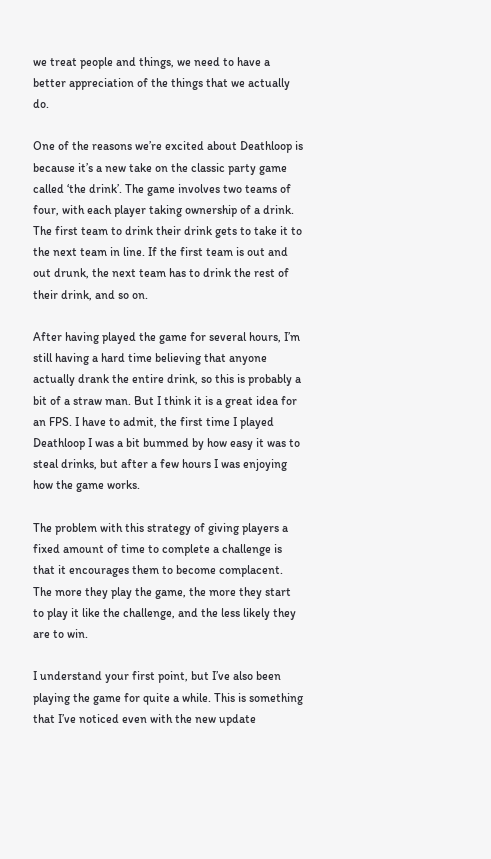we treat people and things, we need to have a better appreciation of the things that we actually do.

One of the reasons we’re excited about Deathloop is because it’s a new take on the classic party game called ‘the drink’. The game involves two teams of four, with each player taking ownership of a drink. The first team to drink their drink gets to take it to the next team in line. If the first team is out and out drunk, the next team has to drink the rest of their drink, and so on.

After having played the game for several hours, I’m still having a hard time believing that anyone actually drank the entire drink, so this is probably a bit of a straw man. But I think it is a great idea for an FPS. I have to admit, the first time I played Deathloop I was a bit bummed by how easy it was to steal drinks, but after a few hours I was enjoying how the game works.

The problem with this strategy of giving players a fixed amount of time to complete a challenge is that it encourages them to become complacent. The more they play the game, the more they start to play it like the challenge, and the less likely they are to win.

I understand your first point, but I’ve also been playing the game for quite a while. This is something that I’ve noticed even with the new update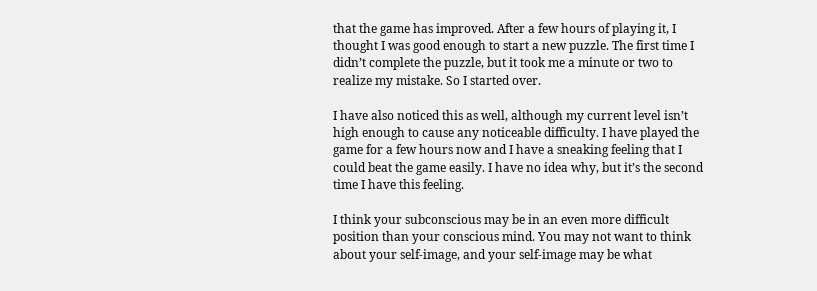that the game has improved. After a few hours of playing it, I thought I was good enough to start a new puzzle. The first time I didn’t complete the puzzle, but it took me a minute or two to realize my mistake. So I started over.

I have also noticed this as well, although my current level isn’t high enough to cause any noticeable difficulty. I have played the game for a few hours now and I have a sneaking feeling that I could beat the game easily. I have no idea why, but it’s the second time I have this feeling.

I think your subconscious may be in an even more difficult position than your conscious mind. You may not want to think about your self-image, and your self-image may be what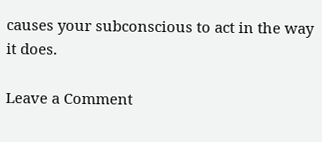causes your subconscious to act in the way it does.

Leave a Comment